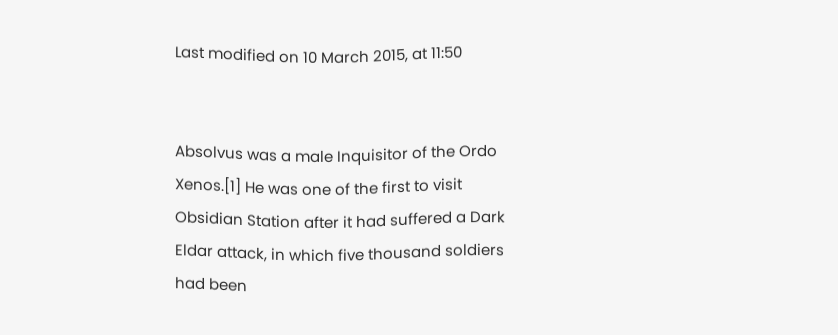Last modified on 10 March 2015, at 11:50


Absolvus was a male Inquisitor of the Ordo Xenos.[1] He was one of the first to visit Obsidian Station after it had suffered a Dark Eldar attack, in which five thousand soldiers had been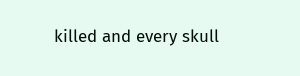killed and every skull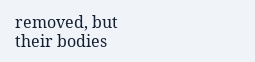removed, but their bodies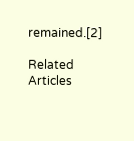remained.[2]

Related Articles